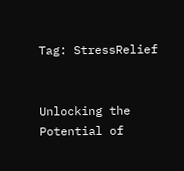Tag: StressRelief


Unlocking the Potential of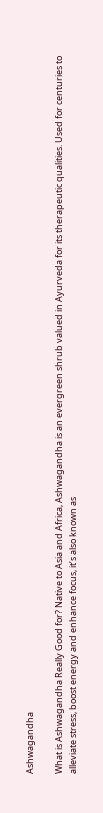Ashwagandha

What is Ashwagandha Really Good for? Native to Asia and Africa, Ashwagandha is an evergreen shrub valued in Ayurveda for its therapeutic qualities. Used for centuries to alleviate stress, boost energy and enhance focus, it’s also known as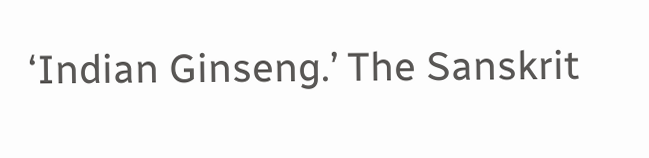‘Indian Ginseng.’ The Sanskrit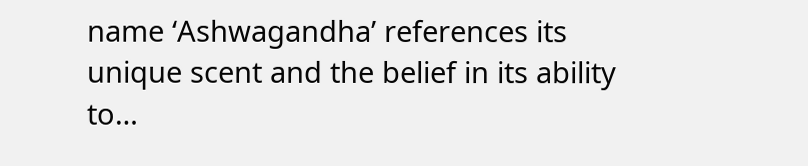name ‘Ashwagandha’ references its unique scent and the belief in its ability to…